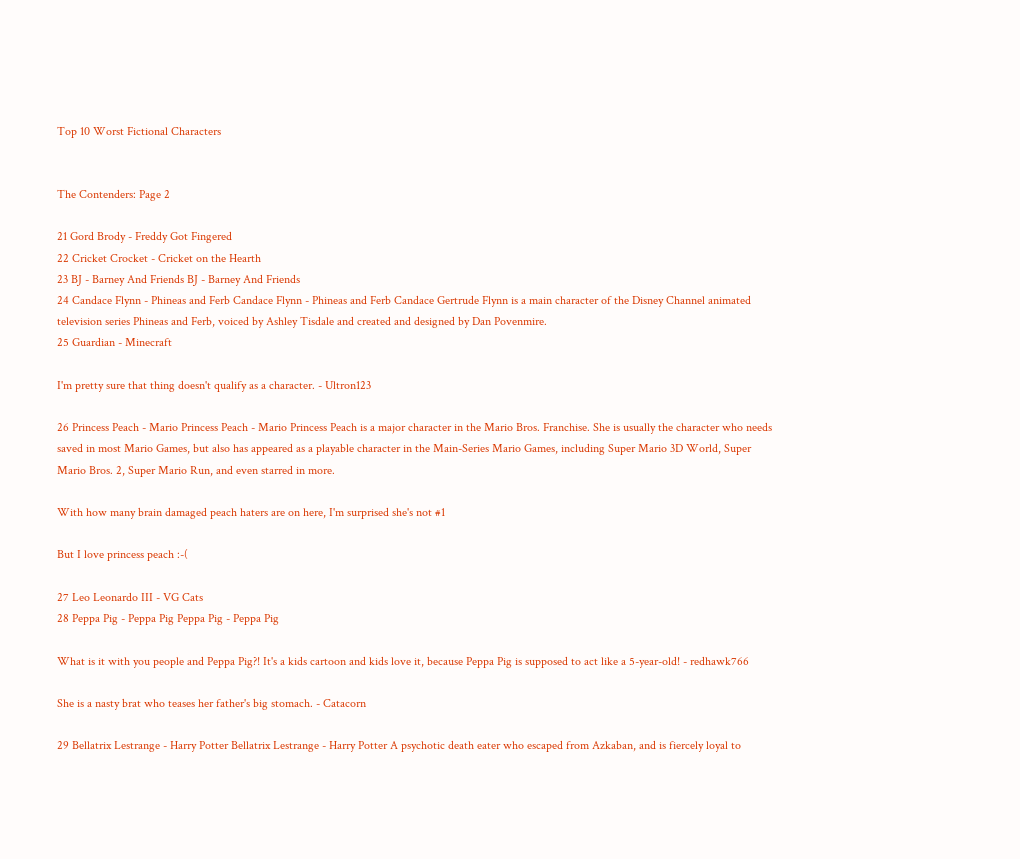Top 10 Worst Fictional Characters


The Contenders: Page 2

21 Gord Brody - Freddy Got Fingered
22 Cricket Crocket - Cricket on the Hearth
23 BJ - Barney And Friends BJ - Barney And Friends
24 Candace Flynn - Phineas and Ferb Candace Flynn - Phineas and Ferb Candace Gertrude Flynn is a main character of the Disney Channel animated television series Phineas and Ferb, voiced by Ashley Tisdale and created and designed by Dan Povenmire.
25 Guardian - Minecraft

I'm pretty sure that thing doesn't qualify as a character. - Ultron123

26 Princess Peach - Mario Princess Peach - Mario Princess Peach is a major character in the Mario Bros. Franchise. She is usually the character who needs saved in most Mario Games, but also has appeared as a playable character in the Main-Series Mario Games, including Super Mario 3D World, Super Mario Bros. 2, Super Mario Run, and even starred in more.

With how many brain damaged peach haters are on here, I'm surprised she's not #1

But I love princess peach :-(

27 Leo Leonardo III - VG Cats
28 Peppa Pig - Peppa Pig Peppa Pig - Peppa Pig

What is it with you people and Peppa Pig?! It's a kids cartoon and kids love it, because Peppa Pig is supposed to act like a 5-year-old! - redhawk766

She is a nasty brat who teases her father's big stomach. - Catacorn

29 Bellatrix Lestrange - Harry Potter Bellatrix Lestrange - Harry Potter A psychotic death eater who escaped from Azkaban, and is fiercely loyal to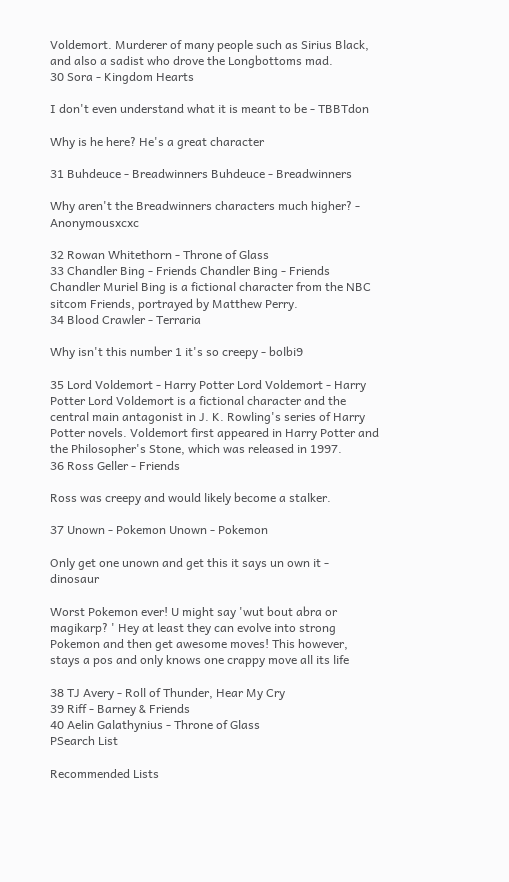Voldemort. Murderer of many people such as Sirius Black, and also a sadist who drove the Longbottoms mad.
30 Sora - Kingdom Hearts

I don't even understand what it is meant to be - TBBTdon

Why is he here? He's a great character

31 Buhdeuce - Breadwinners Buhdeuce - Breadwinners

Why aren't the Breadwinners characters much higher? - Anonymousxcxc

32 Rowan Whitethorn - Throne of Glass
33 Chandler Bing - Friends Chandler Bing - Friends Chandler Muriel Bing is a fictional character from the NBC sitcom Friends, portrayed by Matthew Perry.
34 Blood Crawler - Terraria

Why isn't this number 1 it's so creepy - bolbi9

35 Lord Voldemort - Harry Potter Lord Voldemort - Harry Potter Lord Voldemort is a fictional character and the central main antagonist in J. K. Rowling's series of Harry Potter novels. Voldemort first appeared in Harry Potter and the Philosopher's Stone, which was released in 1997.
36 Ross Geller - Friends

Ross was creepy and would likely become a stalker.

37 Unown - Pokemon Unown - Pokemon

Only get one unown and get this it says un own it - dinosaur

Worst Pokemon ever! U might say 'wut bout abra or magikarp? ' Hey at least they can evolve into strong Pokemon and then get awesome moves! This however, stays a pos and only knows one crappy move all its life

38 TJ Avery - Roll of Thunder, Hear My Cry
39 Riff - Barney & Friends
40 Aelin Galathynius - Throne of Glass
PSearch List

Recommended Lists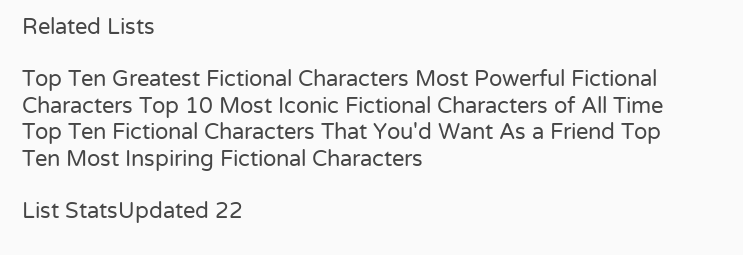Related Lists

Top Ten Greatest Fictional Characters Most Powerful Fictional Characters Top 10 Most Iconic Fictional Characters of All Time Top Ten Fictional Characters That You'd Want As a Friend Top Ten Most Inspiring Fictional Characters

List StatsUpdated 22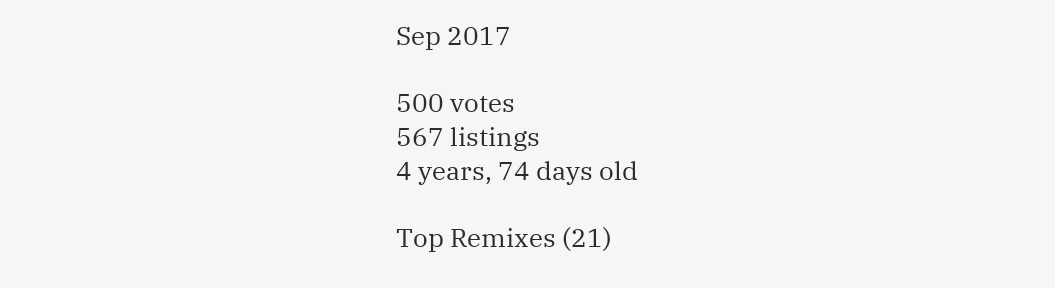Sep 2017

500 votes
567 listings
4 years, 74 days old

Top Remixes (21)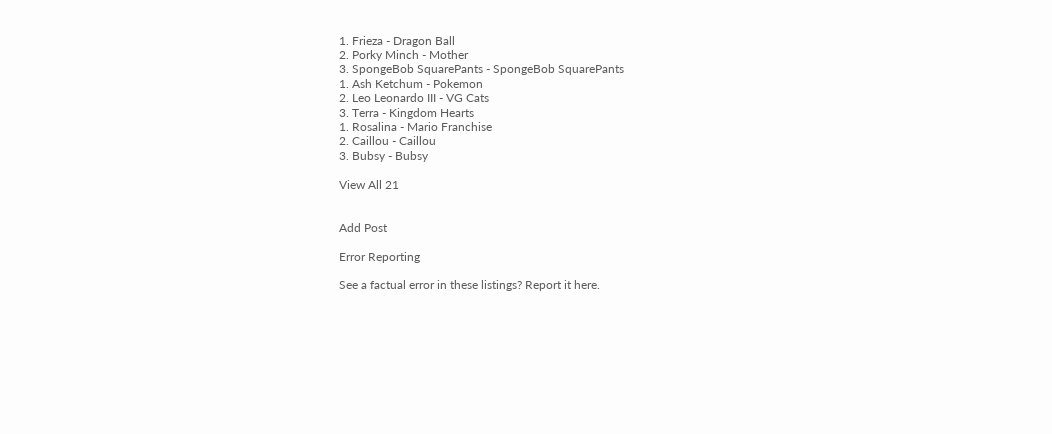1. Frieza - Dragon Ball
2. Porky Minch - Mother
3. SpongeBob SquarePants - SpongeBob SquarePants
1. Ash Ketchum - Pokemon
2. Leo Leonardo III - VG Cats
3. Terra - Kingdom Hearts
1. Rosalina - Mario Franchise
2. Caillou - Caillou
3. Bubsy - Bubsy

View All 21


Add Post

Error Reporting

See a factual error in these listings? Report it here.